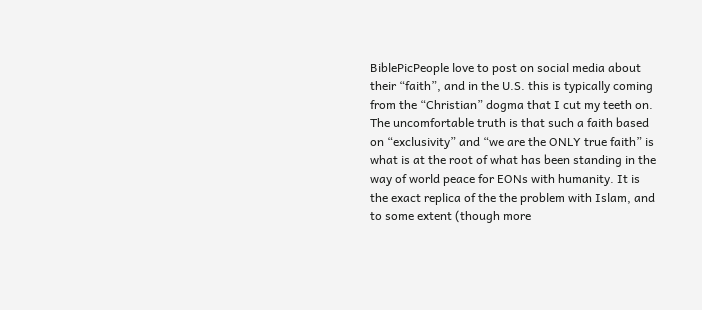BiblePicPeople love to post on social media about their “faith”, and in the U.S. this is typically coming from the “Christian” dogma that I cut my teeth on. The uncomfortable truth is that such a faith based on “exclusivity” and “we are the ONLY true faith” is what is at the root of what has been standing in the way of world peace for EONs with humanity. It is the exact replica of the the problem with Islam, and to some extent (though more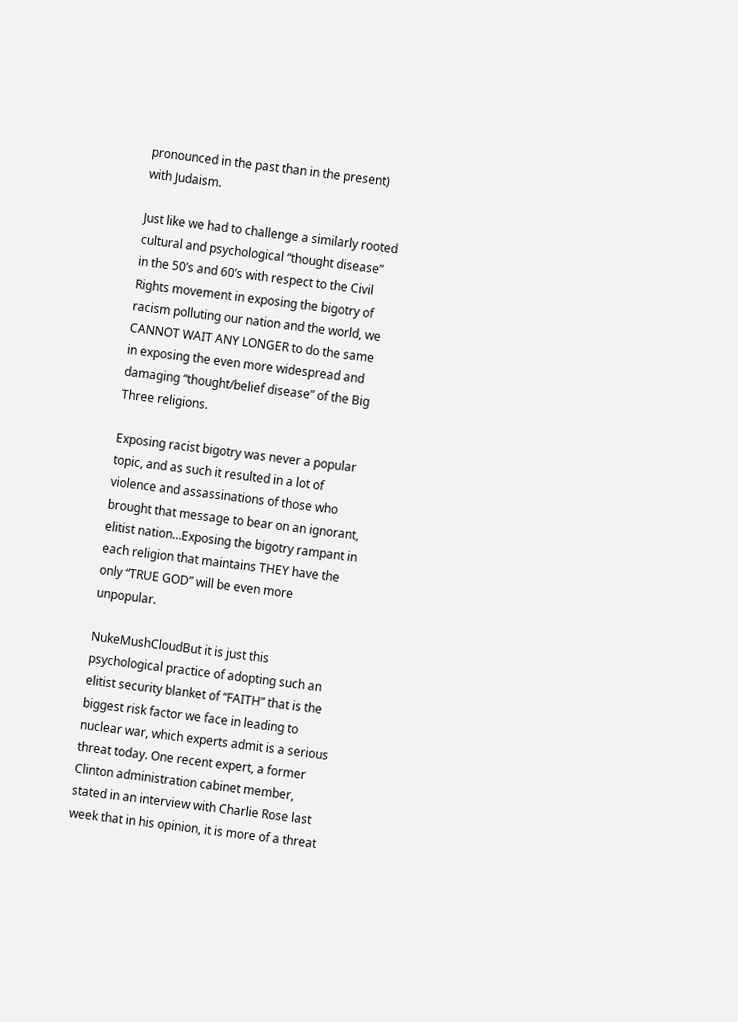pronounced in the past than in the present) with Judaism.

Just like we had to challenge a similarly rooted cultural and psychological “thought disease” in the 50’s and 60’s with respect to the Civil Rights movement in exposing the bigotry of racism polluting our nation and the world, we CANNOT WAIT ANY LONGER to do the same in exposing the even more widespread and damaging “thought/belief disease” of the Big Three religions.

Exposing racist bigotry was never a popular topic, and as such it resulted in a lot of violence and assassinations of those who brought that message to bear on an ignorant, elitist nation…Exposing the bigotry rampant in each religion that maintains THEY have the only “TRUE GOD” will be even more unpopular.

NukeMushCloudBut it is just this psychological practice of adopting such an elitist security blanket of “FAITH” that is the biggest risk factor we face in leading to nuclear war, which experts admit is a serious threat today. One recent expert, a former Clinton administration cabinet member, stated in an interview with Charlie Rose last week that in his opinion, it is more of a threat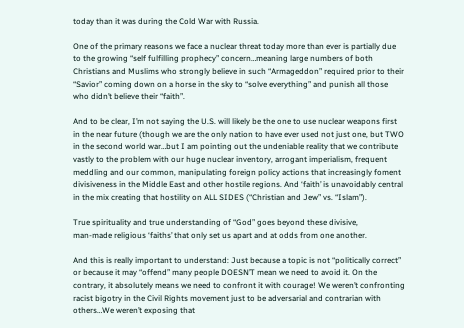today than it was during the Cold War with Russia.

One of the primary reasons we face a nuclear threat today more than ever is partially due to the growing “self fulfilling prophecy” concern…meaning large numbers of both Christians and Muslims who strongly believe in such “Armageddon” required prior to their “Savior” coming down on a horse in the sky to “solve everything” and punish all those who didn’t believe their “faith”.

And to be clear, I’m not saying the U.S. will likely be the one to use nuclear weapons first in the near future (though we are the only nation to have ever used not just one, but TWO in the second world war…but I am pointing out the undeniable reality that we contribute vastly to the problem with our huge nuclear inventory, arrogant imperialism, frequent meddling and our common, manipulating foreign policy actions that increasingly foment divisiveness in the Middle East and other hostile regions. And ‘faith’ is unavoidably central in the mix creating that hostility on ALL SIDES (“Christian and Jew” vs. “Islam”).

True spirituality and true understanding of “God” goes beyond these divisive,
man-made religious ‘faiths’ that only set us apart and at odds from one another.

And this is really important to understand: Just because a topic is not “politically correct” or because it may “offend” many people DOESN’T mean we need to avoid it. On the contrary, it absolutely means we need to confront it with courage! We weren’t confronting racist bigotry in the Civil Rights movement just to be adversarial and contrarian with others…We weren’t exposing that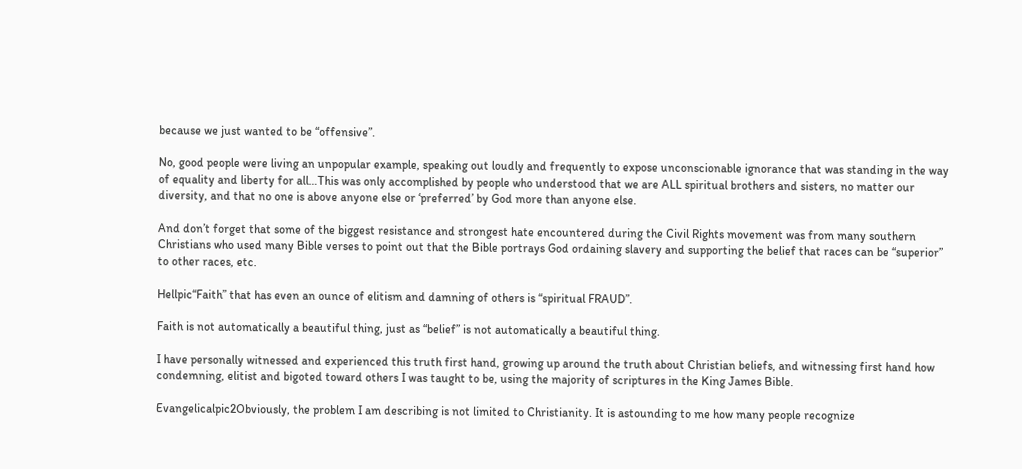because we just wanted to be “offensive”.

No, good people were living an unpopular example, speaking out loudly and frequently to expose unconscionable ignorance that was standing in the way of equality and liberty for all…This was only accomplished by people who understood that we are ALL spiritual brothers and sisters, no matter our diversity, and that no one is above anyone else or ‘preferred’ by God more than anyone else.

And don’t forget that some of the biggest resistance and strongest hate encountered during the Civil Rights movement was from many southern Christians who used many Bible verses to point out that the Bible portrays God ordaining slavery and supporting the belief that races can be “superior” to other races, etc.

Hellpic“Faith” that has even an ounce of elitism and damning of others is “spiritual FRAUD”.

Faith is not automatically a beautiful thing, just as “belief” is not automatically a beautiful thing.

I have personally witnessed and experienced this truth first hand, growing up around the truth about Christian beliefs, and witnessing first hand how condemning, elitist and bigoted toward others I was taught to be, using the majority of scriptures in the King James Bible.

Evangelicalpic2Obviously, the problem I am describing is not limited to Christianity. It is astounding to me how many people recognize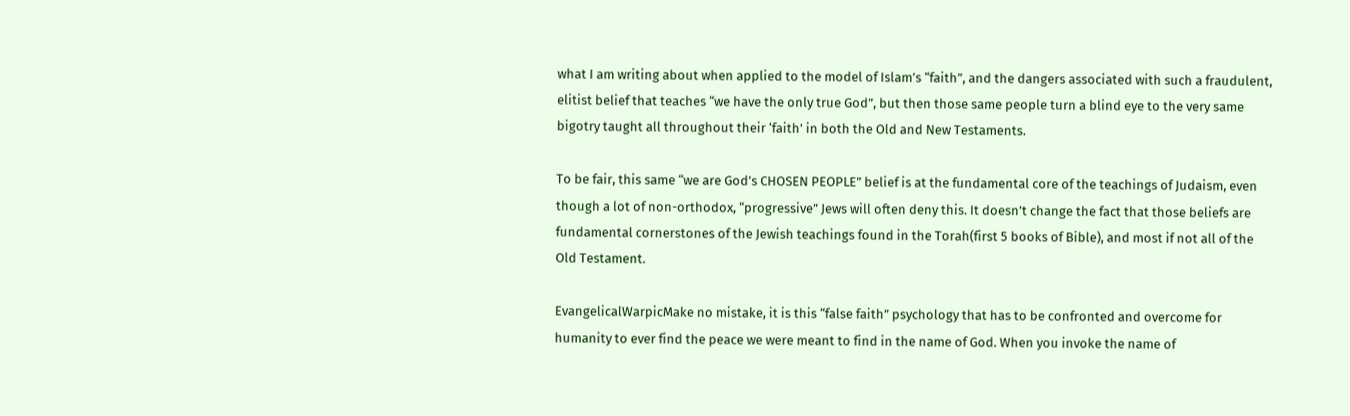what I am writing about when applied to the model of Islam’s “faith”, and the dangers associated with such a fraudulent, elitist belief that teaches “we have the only true God”, but then those same people turn a blind eye to the very same bigotry taught all throughout their ‘faith’ in both the Old and New Testaments.

To be fair, this same “we are God’s CHOSEN PEOPLE” belief is at the fundamental core of the teachings of Judaism, even though a lot of non-orthodox, “progressive” Jews will often deny this. It doesn’t change the fact that those beliefs are fundamental cornerstones of the Jewish teachings found in the Torah(first 5 books of Bible), and most if not all of the Old Testament.

EvangelicalWarpicMake no mistake, it is this “false faith” psychology that has to be confronted and overcome for humanity to ever find the peace we were meant to find in the name of God. When you invoke the name of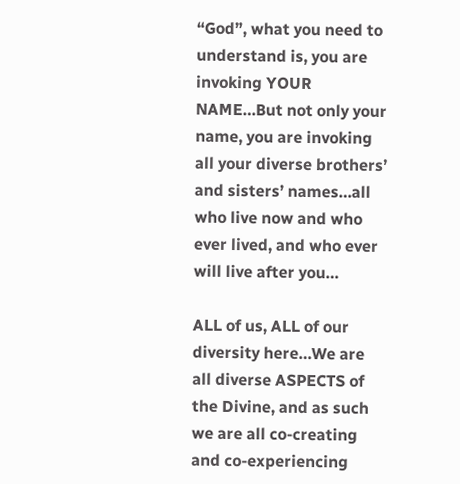“God”, what you need to understand is, you are invoking YOUR NAME…But not only your name, you are invoking all your diverse brothers’ and sisters’ names…all who live now and who ever lived, and who ever will live after you…

ALL of us, ALL of our diversity here…We are all diverse ASPECTS of the Divine, and as such we are all co-creating and co-experiencing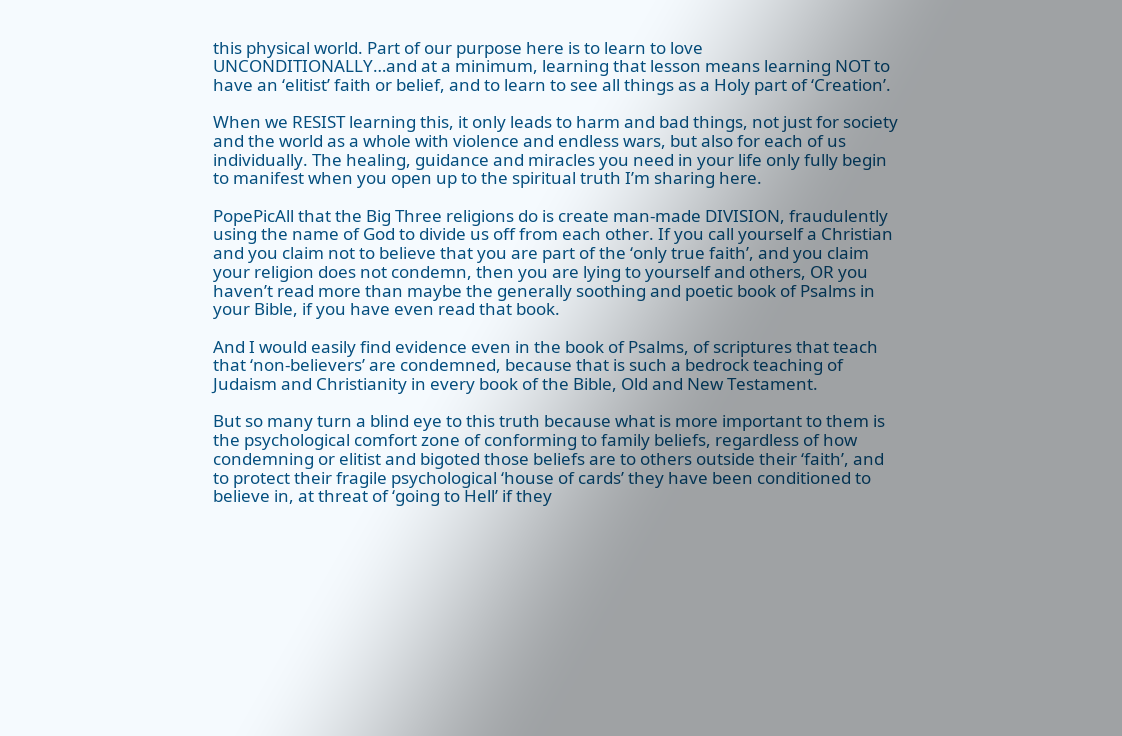this physical world. Part of our purpose here is to learn to love UNCONDITIONALLY…and at a minimum, learning that lesson means learning NOT to have an ‘elitist’ faith or belief, and to learn to see all things as a Holy part of ‘Creation’.

When we RESIST learning this, it only leads to harm and bad things, not just for society and the world as a whole with violence and endless wars, but also for each of us individually. The healing, guidance and miracles you need in your life only fully begin to manifest when you open up to the spiritual truth I’m sharing here.

PopePicAll that the Big Three religions do is create man-made DIVISION, fraudulently using the name of God to divide us off from each other. If you call yourself a Christian and you claim not to believe that you are part of the ‘only true faith’, and you claim your religion does not condemn, then you are lying to yourself and others, OR you haven’t read more than maybe the generally soothing and poetic book of Psalms in your Bible, if you have even read that book.

And I would easily find evidence even in the book of Psalms, of scriptures that teach that ‘non-believers’ are condemned, because that is such a bedrock teaching of Judaism and Christianity in every book of the Bible, Old and New Testament.

But so many turn a blind eye to this truth because what is more important to them is the psychological comfort zone of conforming to family beliefs, regardless of how condemning or elitist and bigoted those beliefs are to others outside their ‘faith’, and to protect their fragile psychological ‘house of cards’ they have been conditioned to believe in, at threat of ‘going to Hell’ if they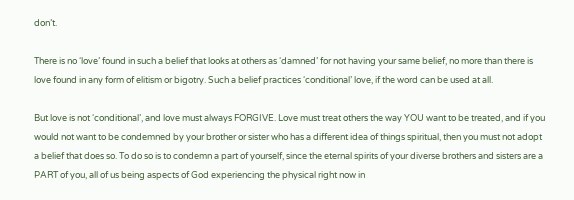don’t.

There is no ‘love’ found in such a belief that looks at others as ‘damned’ for not having your same belief, no more than there is love found in any form of elitism or bigotry. Such a belief practices ‘conditional’ love, if the word can be used at all.

But love is not ‘conditional’, and love must always FORGIVE. Love must treat others the way YOU want to be treated, and if you would not want to be condemned by your brother or sister who has a different idea of things spiritual, then you must not adopt a belief that does so. To do so is to condemn a part of yourself, since the eternal spirits of your diverse brothers and sisters are a PART of you, all of us being aspects of God experiencing the physical right now in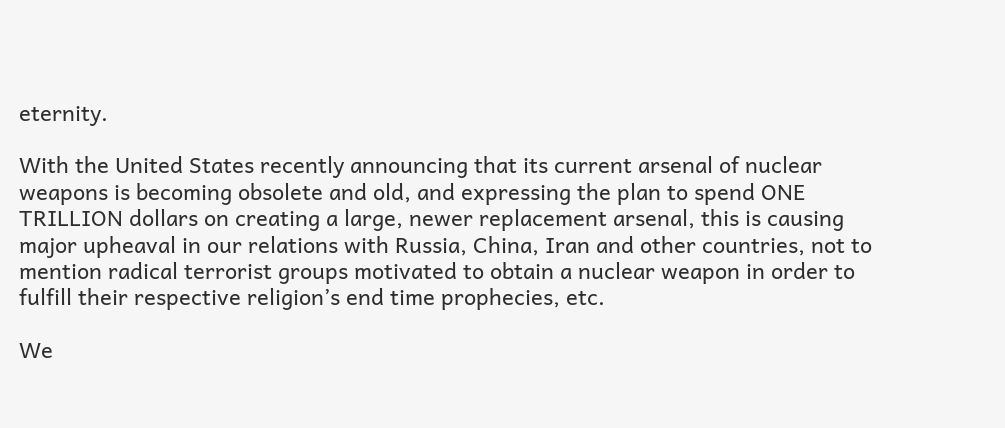eternity.

With the United States recently announcing that its current arsenal of nuclear weapons is becoming obsolete and old, and expressing the plan to spend ONE TRILLION dollars on creating a large, newer replacement arsenal, this is causing major upheaval in our relations with Russia, China, Iran and other countries, not to mention radical terrorist groups motivated to obtain a nuclear weapon in order to fulfill their respective religion’s end time prophecies, etc.

We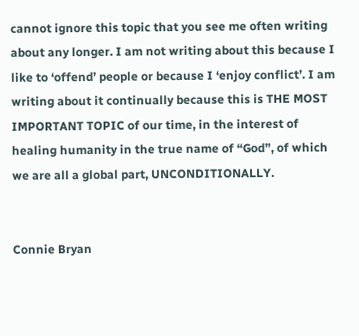cannot ignore this topic that you see me often writing about any longer. I am not writing about this because I like to ‘offend’ people or because I ‘enjoy conflict’. I am writing about it continually because this is THE MOST IMPORTANT TOPIC of our time, in the interest of healing humanity in the true name of “God”, of which we are all a global part, UNCONDITIONALLY.


Connie Bryan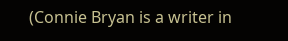(Connie Bryan is a writer in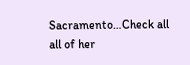Sacramento…Check all all of her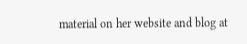material on her website and blog at